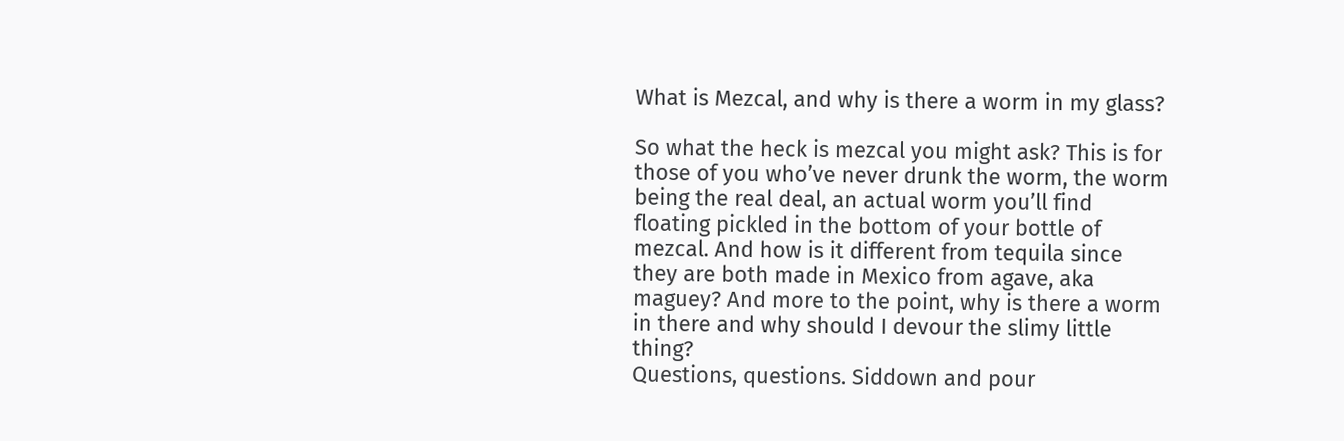What is Mezcal, and why is there a worm in my glass?

So what the heck is mezcal you might ask? This is for those of you who’ve never drunk the worm, the worm being the real deal, an actual worm you’ll find floating pickled in the bottom of your bottle of mezcal. And how is it different from tequila since they are both made in Mexico from agave, aka maguey? And more to the point, why is there a worm in there and why should I devour the slimy little thing?
Questions, questions. Siddown and pour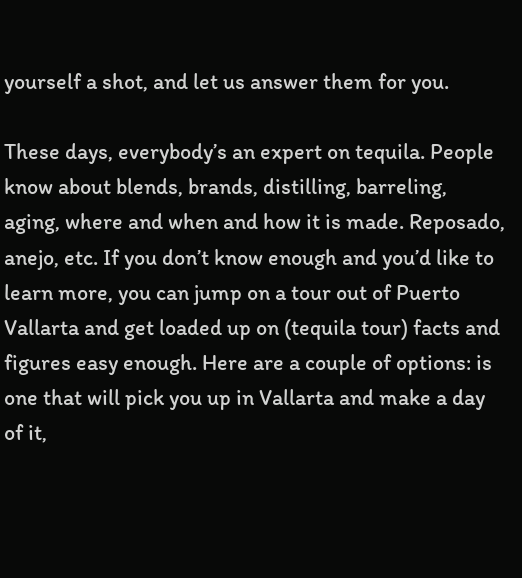yourself a shot, and let us answer them for you.

These days, everybody’s an expert on tequila. People know about blends, brands, distilling, barreling, aging, where and when and how it is made. Reposado, anejo, etc. If you don’t know enough and you’d like to learn more, you can jump on a tour out of Puerto Vallarta and get loaded up on (tequila tour) facts and figures easy enough. Here are a couple of options: is one that will pick you up in Vallarta and make a day of it,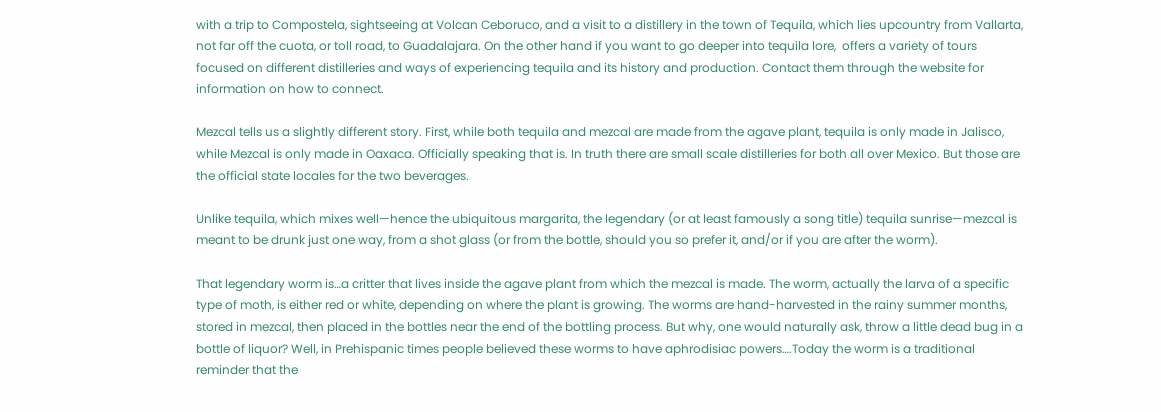with a trip to Compostela, sightseeing at Volcan Ceboruco, and a visit to a distillery in the town of Tequila, which lies upcountry from Vallarta, not far off the cuota, or toll road, to Guadalajara. On the other hand if you want to go deeper into tequila lore,  offers a variety of tours focused on different distilleries and ways of experiencing tequila and its history and production. Contact them through the website for information on how to connect.

Mezcal tells us a slightly different story. First, while both tequila and mezcal are made from the agave plant, tequila is only made in Jalisco, while Mezcal is only made in Oaxaca. Officially speaking that is. In truth there are small scale distilleries for both all over Mexico. But those are the official state locales for the two beverages.

Unlike tequila, which mixes well—hence the ubiquitous margarita, the legendary (or at least famously a song title) tequila sunrise—mezcal is meant to be drunk just one way, from a shot glass (or from the bottle, should you so prefer it, and/or if you are after the worm).

That legendary worm is…a critter that lives inside the agave plant from which the mezcal is made. The worm, actually the larva of a specific type of moth, is either red or white, depending on where the plant is growing. The worms are hand-harvested in the rainy summer months, stored in mezcal, then placed in the bottles near the end of the bottling process. But why, one would naturally ask, throw a little dead bug in a bottle of liquor? Well, in Prehispanic times people believed these worms to have aphrodisiac powers….Today the worm is a traditional reminder that the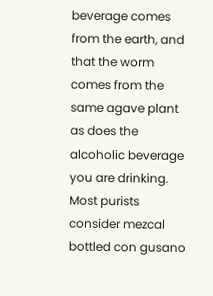beverage comes from the earth, and that the worm comes from the same agave plant as does the alcoholic beverage you are drinking. Most purists consider mezcal bottled con gusano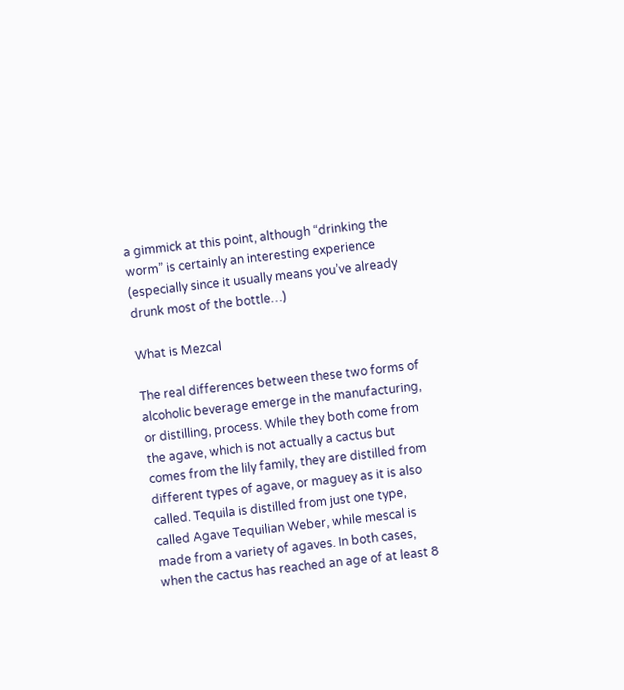a gimmick at this point, although “drinking the worm” is certainly an interesting experience (especially since it usually means you’ve already drunk most of the bottle…)

What is Mezcal

The real differences between these two forms of alcoholic beverage emerge in the manufacturing, or distilling, process. While they both come from the agave, which is not actually a cactus but comes from the lily family, they are distilled from different types of agave, or maguey as it is also called. Tequila is distilled from just one type, called Agave Tequilian Weber, while mescal is made from a variety of agaves. In both cases, when the cactus has reached an age of at least 8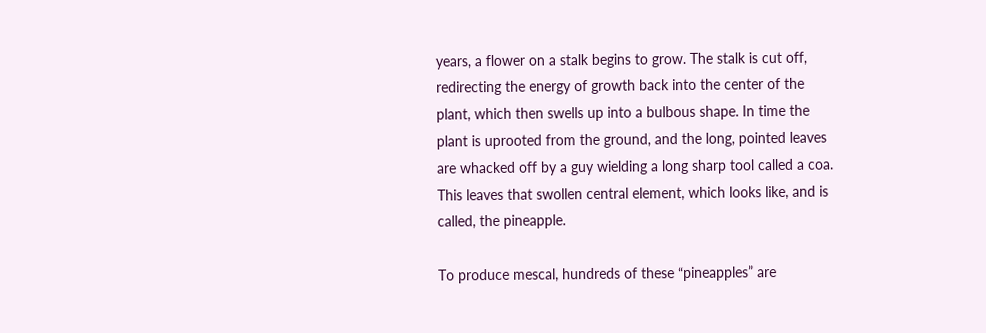years, a flower on a stalk begins to grow. The stalk is cut off, redirecting the energy of growth back into the center of the plant, which then swells up into a bulbous shape. In time the plant is uprooted from the ground, and the long, pointed leaves are whacked off by a guy wielding a long sharp tool called a coa. This leaves that swollen central element, which looks like, and is called, the pineapple.

To produce mescal, hundreds of these “pineapples” are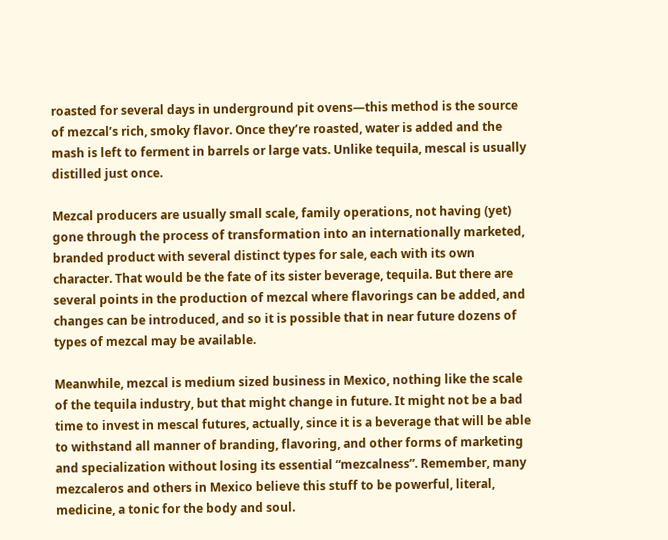roasted for several days in underground pit ovens—this method is the source of mezcal’s rich, smoky flavor. Once they’re roasted, water is added and the mash is left to ferment in barrels or large vats. Unlike tequila, mescal is usually distilled just once.

Mezcal producers are usually small scale, family operations, not having (yet) gone through the process of transformation into an internationally marketed, branded product with several distinct types for sale, each with its own character. That would be the fate of its sister beverage, tequila. But there are several points in the production of mezcal where flavorings can be added, and changes can be introduced, and so it is possible that in near future dozens of types of mezcal may be available.

Meanwhile, mezcal is medium sized business in Mexico, nothing like the scale of the tequila industry, but that might change in future. It might not be a bad time to invest in mescal futures, actually, since it is a beverage that will be able to withstand all manner of branding, flavoring, and other forms of marketing and specialization without losing its essential “mezcalness”. Remember, many mezcaleros and others in Mexico believe this stuff to be powerful, literal, medicine, a tonic for the body and soul.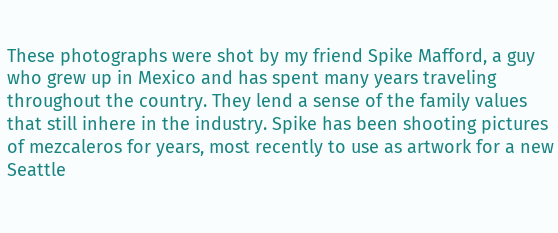These photographs were shot by my friend Spike Mafford, a guy who grew up in Mexico and has spent many years traveling throughout the country. They lend a sense of the family values that still inhere in the industry. Spike has been shooting pictures of mezcaleros for years, most recently to use as artwork for a new Seattle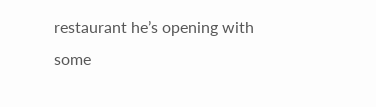restaurant he’s opening with some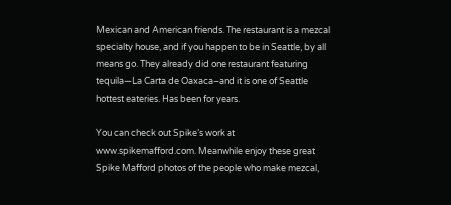Mexican and American friends. The restaurant is a mezcal specialty house, and if you happen to be in Seattle, by all means go. They already did one restaurant featuring tequila—La Carta de Oaxaca–and it is one of Seattle hottest eateries. Has been for years.

You can check out Spike’s work at www.spikemafford.com. Meanwhile enjoy these great Spike Mafford photos of the people who make mezcal,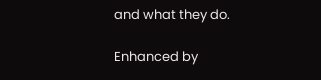and what they do.

Enhanced by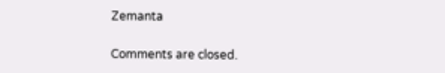Zemanta

Comments are closed.